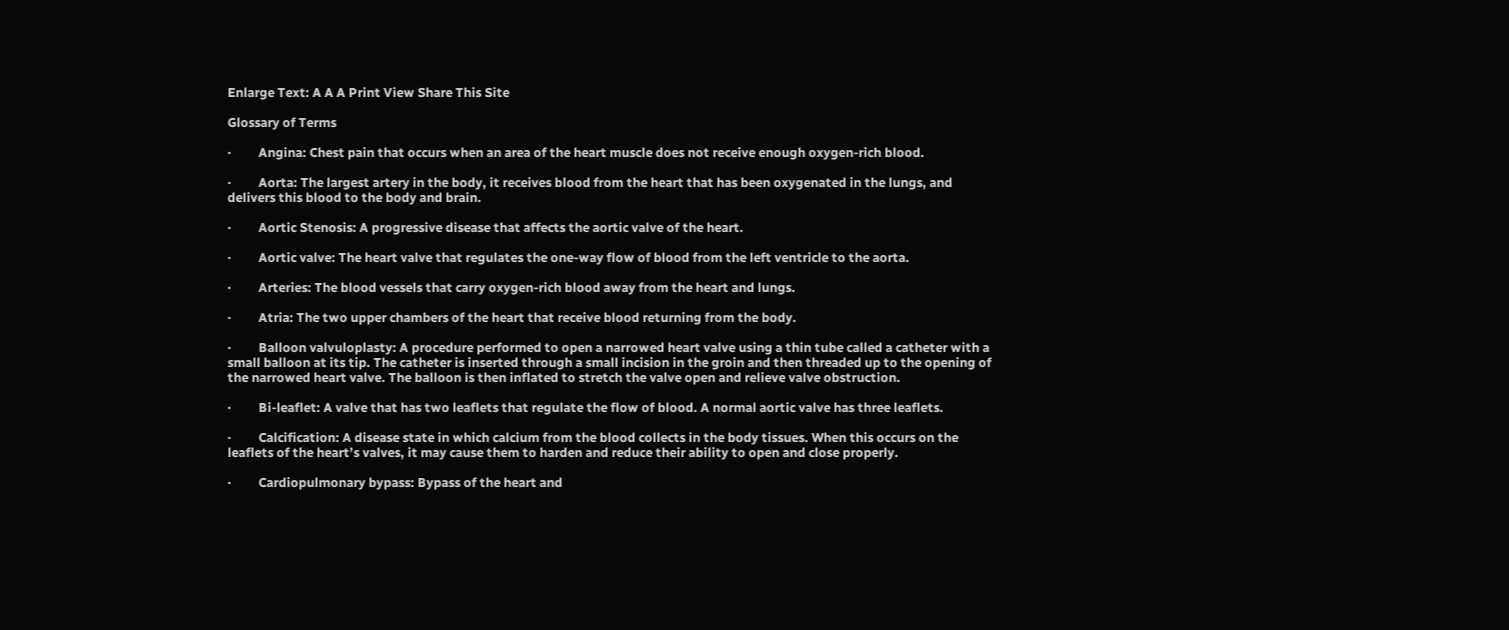Enlarge Text: A A A Print View Share This Site

Glossary of Terms

·         Angina: Chest pain that occurs when an area of the heart muscle does not receive enough oxygen-rich blood.

·         Aorta: The largest artery in the body, it receives blood from the heart that has been oxygenated in the lungs, and delivers this blood to the body and brain.

·         Aortic Stenosis: A progressive disease that affects the aortic valve of the heart.

·         Aortic valve: The heart valve that regulates the one-way flow of blood from the left ventricle to the aorta.

·         Arteries: The blood vessels that carry oxygen-rich blood away from the heart and lungs.

·         Atria: The two upper chambers of the heart that receive blood returning from the body.

·         Balloon valvuloplasty: A procedure performed to open a narrowed heart valve using a thin tube called a catheter with a small balloon at its tip. The catheter is inserted through a small incision in the groin and then threaded up to the opening of the narrowed heart valve. The balloon is then inflated to stretch the valve open and relieve valve obstruction.

·         Bi-leaflet: A valve that has two leaflets that regulate the flow of blood. A normal aortic valve has three leaflets.

·         Calcification: A disease state in which calcium from the blood collects in the body tissues. When this occurs on the leaflets of the heart’s valves, it may cause them to harden and reduce their ability to open and close properly.

·         Cardiopulmonary bypass: Bypass of the heart and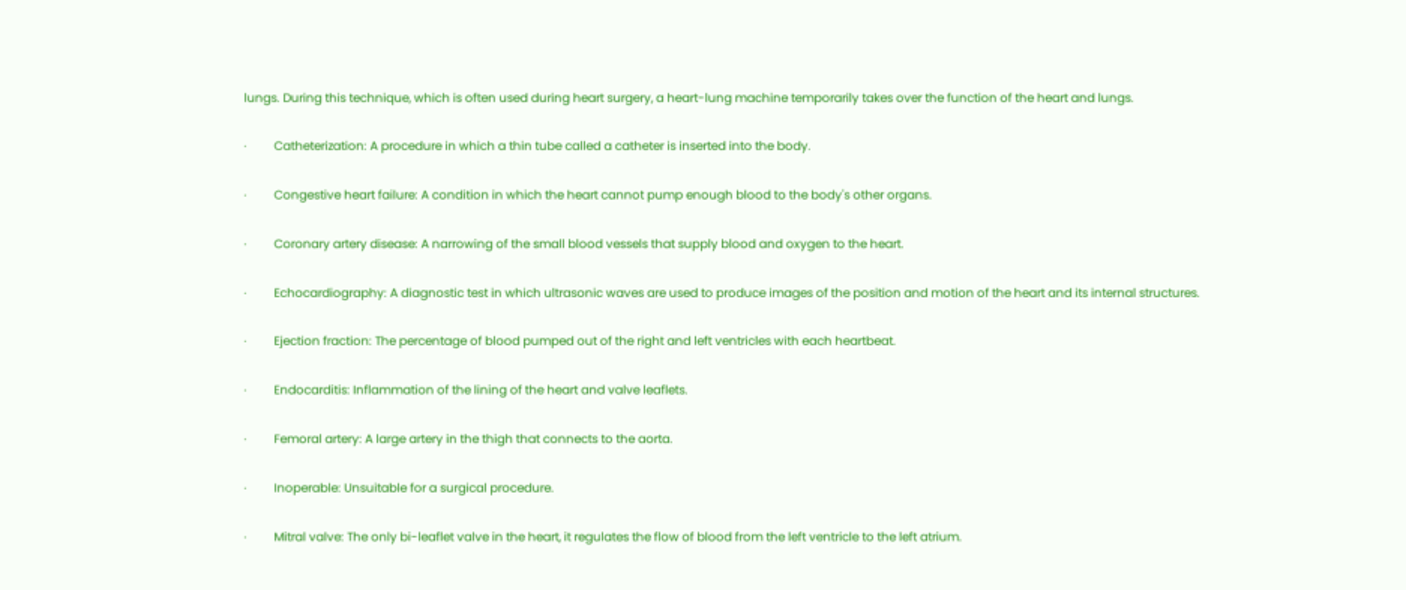lungs. During this technique, which is often used during heart surgery, a heart-lung machine temporarily takes over the function of the heart and lungs.

·         Catheterization: A procedure in which a thin tube called a catheter is inserted into the body.

·         Congestive heart failure: A condition in which the heart cannot pump enough blood to the body's other organs.

·         Coronary artery disease: A narrowing of the small blood vessels that supply blood and oxygen to the heart.

·         Echocardiography: A diagnostic test in which ultrasonic waves are used to produce images of the position and motion of the heart and its internal structures.

·         Ejection fraction: The percentage of blood pumped out of the right and left ventricles with each heartbeat.

·         Endocarditis: Inflammation of the lining of the heart and valve leaflets.

·         Femoral artery: A large artery in the thigh that connects to the aorta.

·         Inoperable: Unsuitable for a surgical procedure.

·         Mitral valve: The only bi-leaflet valve in the heart, it regulates the flow of blood from the left ventricle to the left atrium.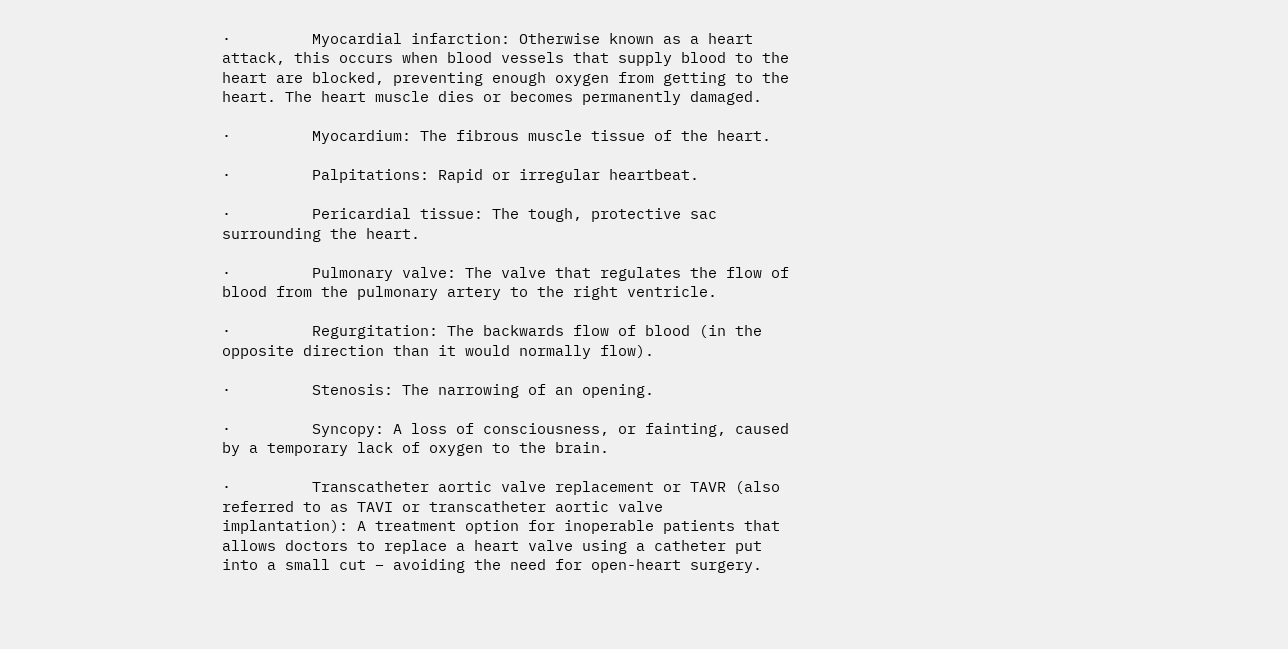·         Myocardial infarction: Otherwise known as a heart attack, this occurs when blood vessels that supply blood to the heart are blocked, preventing enough oxygen from getting to the heart. The heart muscle dies or becomes permanently damaged.

·         Myocardium: The fibrous muscle tissue of the heart.

·         Palpitations: Rapid or irregular heartbeat.

·         Pericardial tissue: The tough, protective sac surrounding the heart.

·         Pulmonary valve: The valve that regulates the flow of blood from the pulmonary artery to the right ventricle.

·         Regurgitation: The backwards flow of blood (in the opposite direction than it would normally flow).

·         Stenosis: The narrowing of an opening.

·         Syncopy: A loss of consciousness, or fainting, caused by a temporary lack of oxygen to the brain.

·         Transcatheter aortic valve replacement or TAVR (also referred to as TAVI or transcatheter aortic valve implantation): A treatment option for inoperable patients that allows doctors to replace a heart valve using a catheter put into a small cut – avoiding the need for open-heart surgery.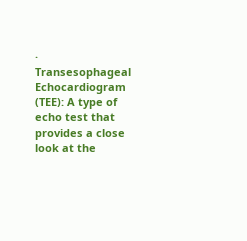·         Transesophageal Echocardiogram (TEE): A type of echo test that provides a close look at the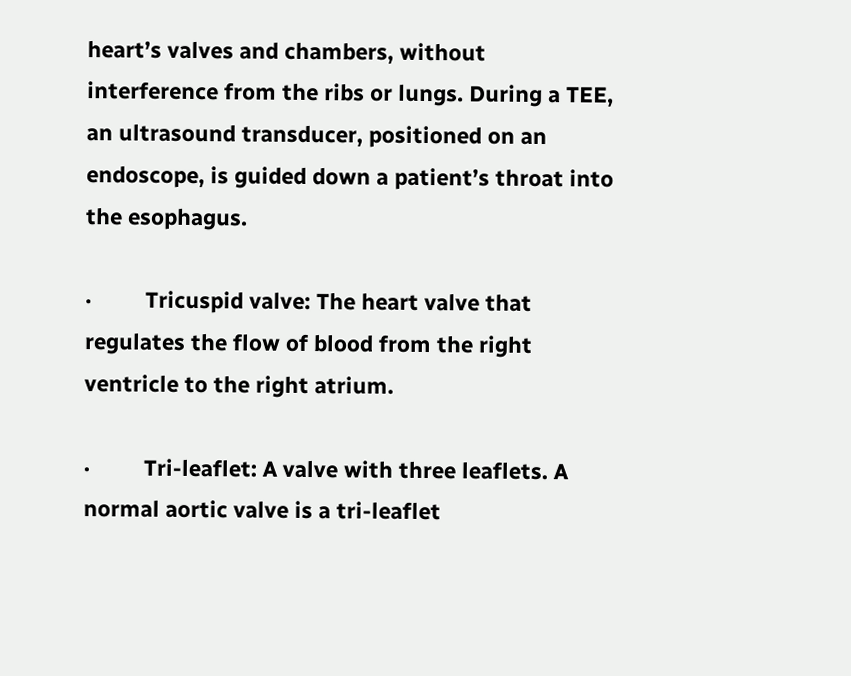heart’s valves and chambers, without interference from the ribs or lungs. During a TEE, an ultrasound transducer, positioned on an endoscope, is guided down a patient’s throat into the esophagus.

·         Tricuspid valve: The heart valve that regulates the flow of blood from the right ventricle to the right atrium.

·         Tri-leaflet: A valve with three leaflets. A normal aortic valve is a tri-leaflet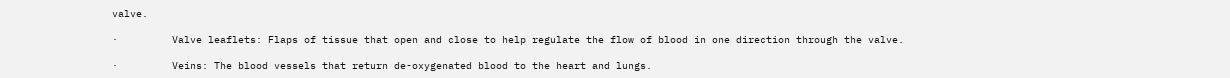valve.

·         Valve leaflets: Flaps of tissue that open and close to help regulate the flow of blood in one direction through the valve.

·         Veins: The blood vessels that return de-oxygenated blood to the heart and lungs.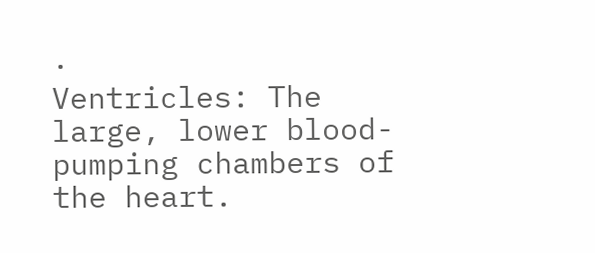·         Ventricles: The large, lower blood-pumping chambers of the heart.